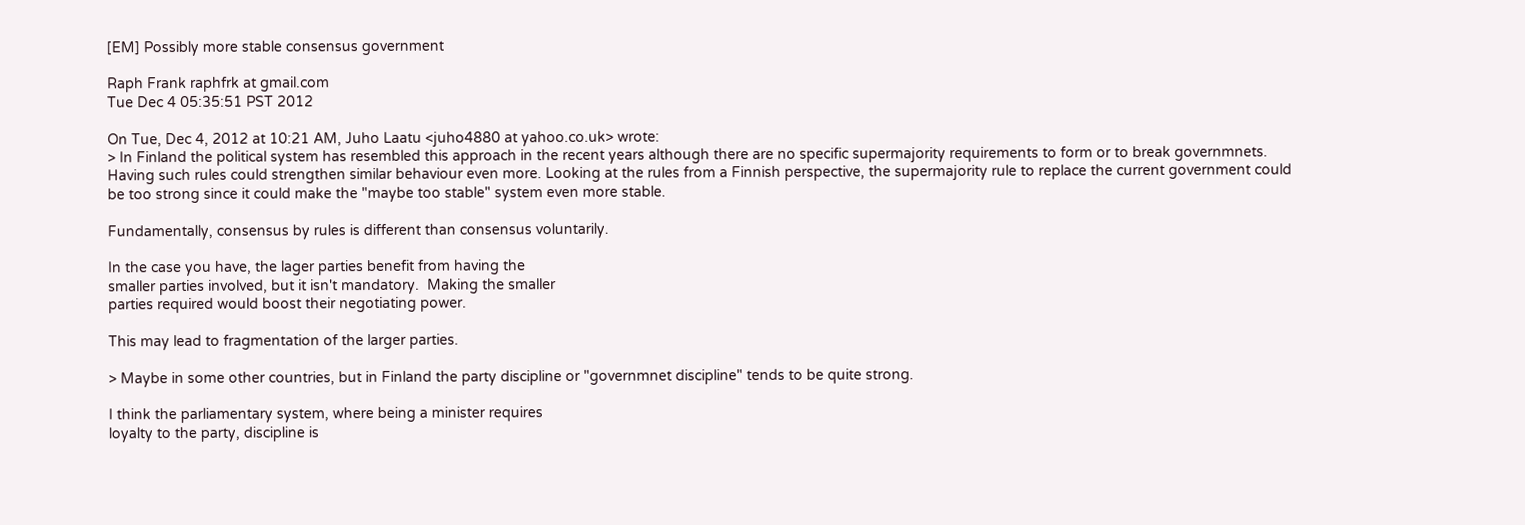[EM] Possibly more stable consensus government

Raph Frank raphfrk at gmail.com
Tue Dec 4 05:35:51 PST 2012

On Tue, Dec 4, 2012 at 10:21 AM, Juho Laatu <juho4880 at yahoo.co.uk> wrote:
> In Finland the political system has resembled this approach in the recent years although there are no specific supermajority requirements to form or to break governmnets. Having such rules could strengthen similar behaviour even more. Looking at the rules from a Finnish perspective, the supermajority rule to replace the current government could be too strong since it could make the "maybe too stable" system even more stable.

Fundamentally, consensus by rules is different than consensus voluntarily.

In the case you have, the lager parties benefit from having the
smaller parties involved, but it isn't mandatory.  Making the smaller
parties required would boost their negotiating power.

This may lead to fragmentation of the larger parties.

> Maybe in some other countries, but in Finland the party discipline or "governmnet discipline" tends to be quite strong.

I think the parliamentary system, where being a minister requires
loyalty to the party, discipline is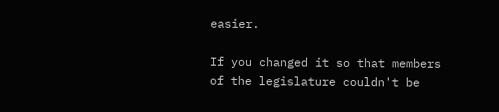easier.

If you changed it so that members of the legislature couldn't be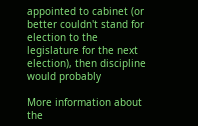appointed to cabinet (or better couldn't stand for election to the
legislature for the next election), then discipline would probably

More information about the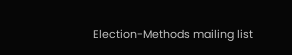Election-Methods mailing list